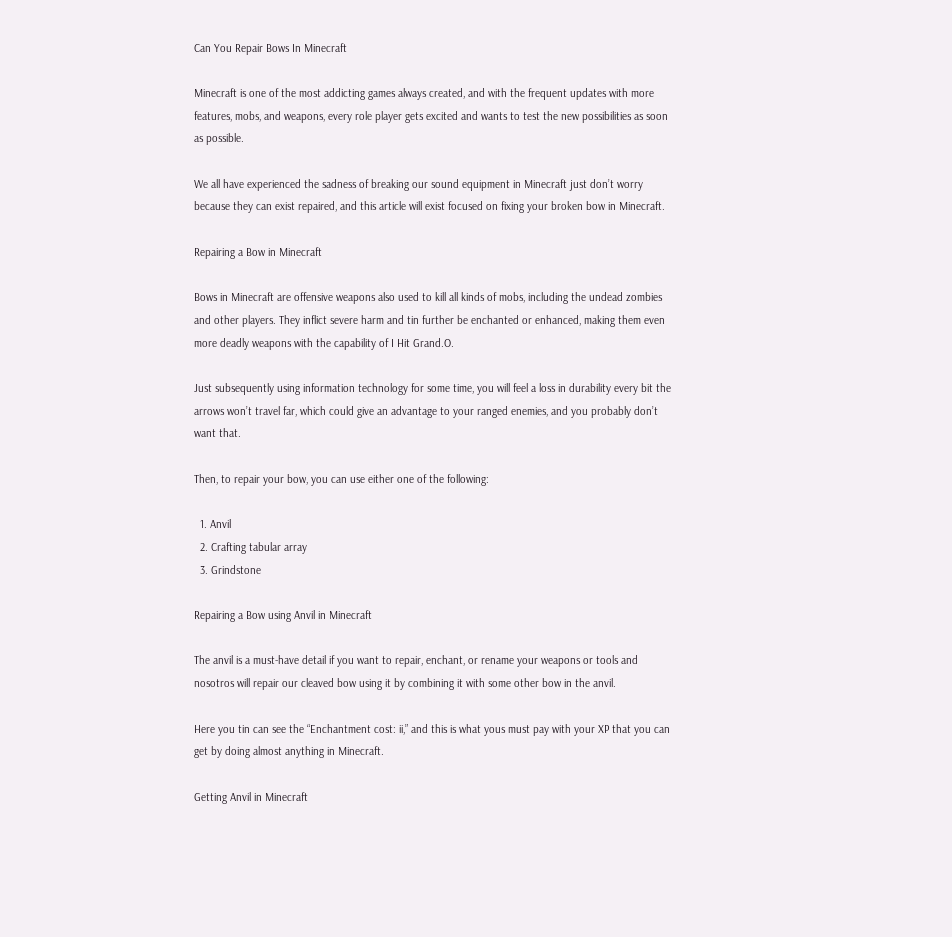Can You Repair Bows In Minecraft

Minecraft is one of the most addicting games always created, and with the frequent updates with more features, mobs, and weapons, every role player gets excited and wants to test the new possibilities as soon as possible.

We all have experienced the sadness of breaking our sound equipment in Minecraft just don’t worry because they can exist repaired, and this article will exist focused on fixing your broken bow in Minecraft.

Repairing a Bow in Minecraft

Bows in Minecraft are offensive weapons also used to kill all kinds of mobs, including the undead zombies and other players. They inflict severe harm and tin further be enchanted or enhanced, making them even more deadly weapons with the capability of I Hit Grand.O.

Just subsequently using information technology for some time, you will feel a loss in durability every bit the arrows won’t travel far, which could give an advantage to your ranged enemies, and you probably don’t want that.

Then, to repair your bow, you can use either one of the following:

  1. Anvil
  2. Crafting tabular array
  3. Grindstone

Repairing a Bow using Anvil in Minecraft

The anvil is a must-have detail if you want to repair, enchant, or rename your weapons or tools and nosotros will repair our cleaved bow using it by combining it with some other bow in the anvil.

Here you tin can see the “Enchantment cost: ii,” and this is what yous must pay with your XP that you can get by doing almost anything in Minecraft.

Getting Anvil in Minecraft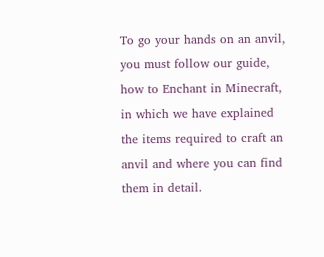To go your hands on an anvil, you must follow our guide, how to Enchant in Minecraft, in which we have explained the items required to craft an anvil and where you can find them in detail.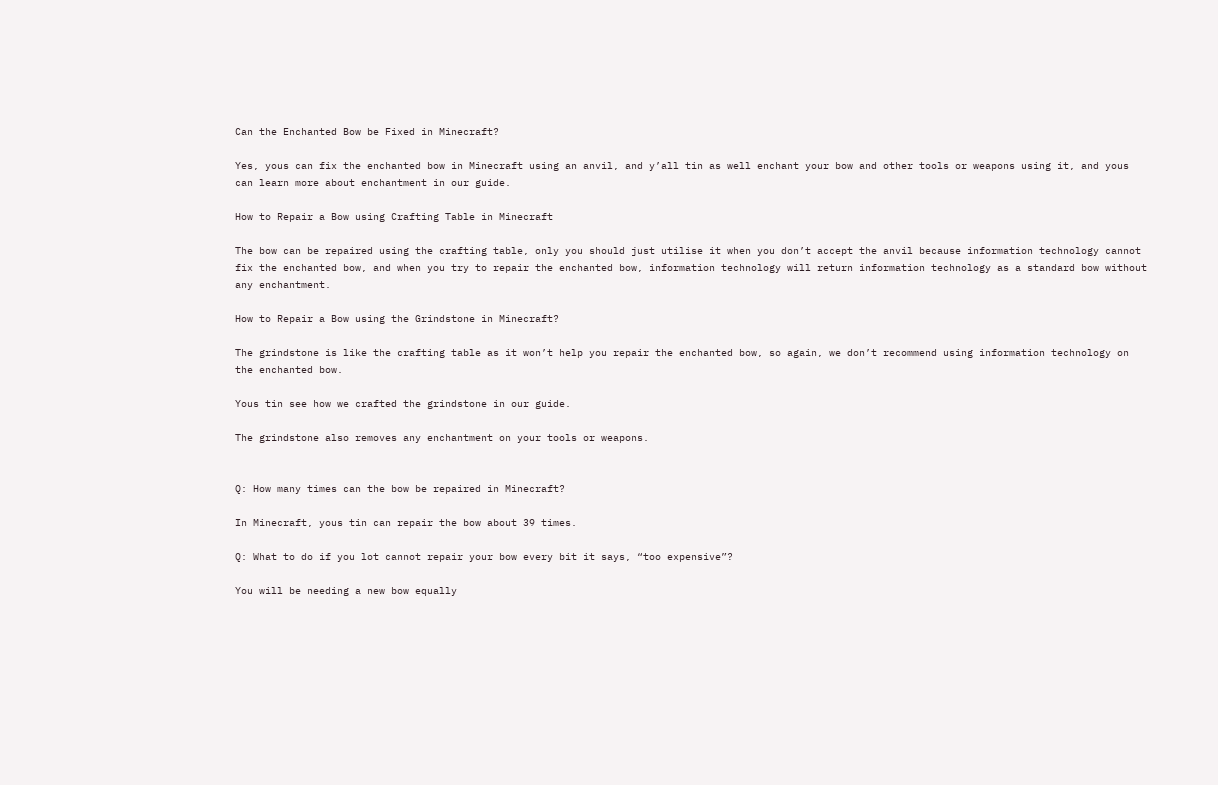Can the Enchanted Bow be Fixed in Minecraft?

Yes, yous can fix the enchanted bow in Minecraft using an anvil, and y’all tin as well enchant your bow and other tools or weapons using it, and yous can learn more about enchantment in our guide.

How to Repair a Bow using Crafting Table in Minecraft

The bow can be repaired using the crafting table, only you should just utilise it when you don’t accept the anvil because information technology cannot fix the enchanted bow, and when you try to repair the enchanted bow, information technology will return information technology as a standard bow without any enchantment.

How to Repair a Bow using the Grindstone in Minecraft?

The grindstone is like the crafting table as it won’t help you repair the enchanted bow, so again, we don’t recommend using information technology on the enchanted bow.

Yous tin see how we crafted the grindstone in our guide.

The grindstone also removes any enchantment on your tools or weapons.


Q: How many times can the bow be repaired in Minecraft?

In Minecraft, yous tin can repair the bow about 39 times.

Q: What to do if you lot cannot repair your bow every bit it says, “too expensive”?

You will be needing a new bow equally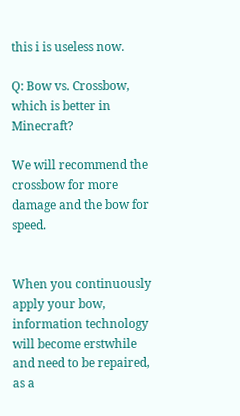this i is useless now.

Q: Bow vs. Crossbow, which is better in Minecraft?

We will recommend the crossbow for more damage and the bow for speed.


When you continuously apply your bow, information technology will become erstwhile and need to be repaired, as a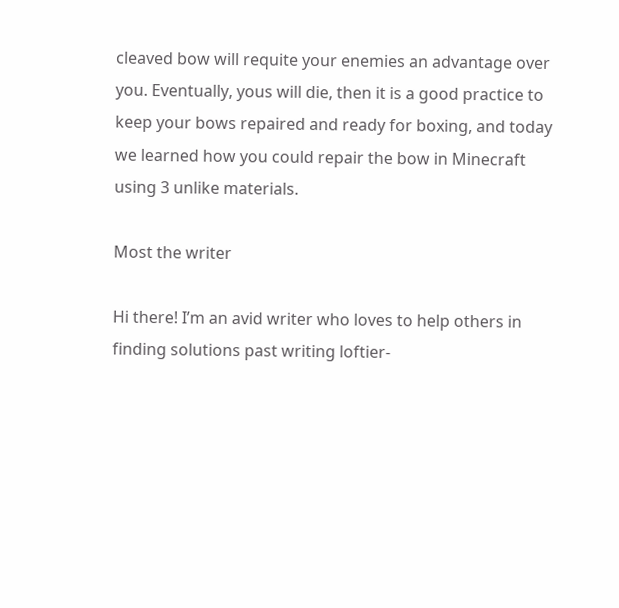cleaved bow will requite your enemies an advantage over you. Eventually, yous will die, then it is a good practice to keep your bows repaired and ready for boxing, and today we learned how you could repair the bow in Minecraft using 3 unlike materials.

Most the writer

Hi there! I’m an avid writer who loves to help others in finding solutions past writing loftier-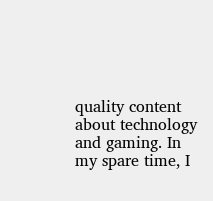quality content about technology and gaming. In my spare time, I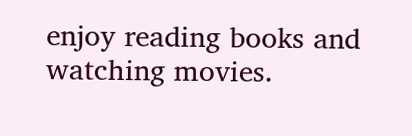enjoy reading books and watching movies.